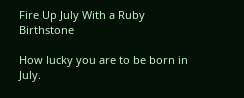Fire Up July With a Ruby Birthstone

How lucky you are to be born in July.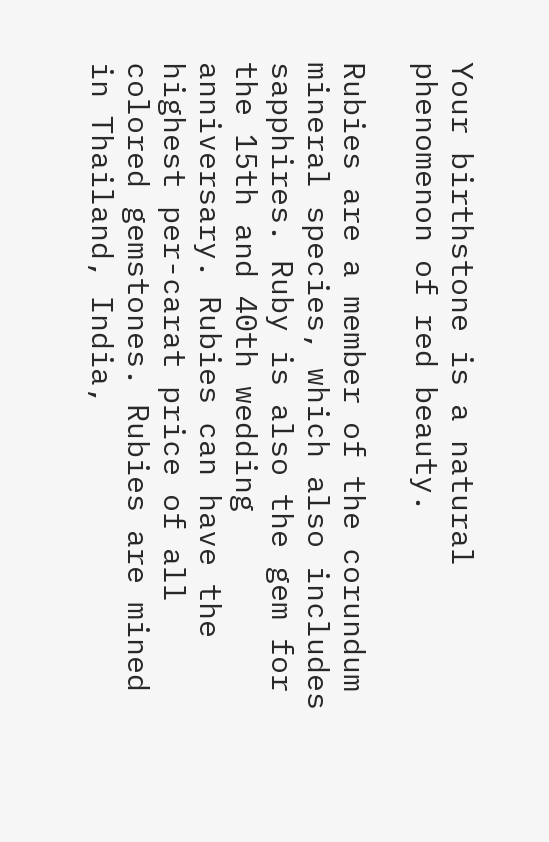Your birthstone is a natural phenomenon of red beauty.

Rubies are a member of the corundum mineral species, which also includes sapphires. Ruby is also the gem for the 15th and 40th wedding anniversary. Rubies can have the highest per-carat price of all colored gemstones. Rubies are mined in Thailand, India,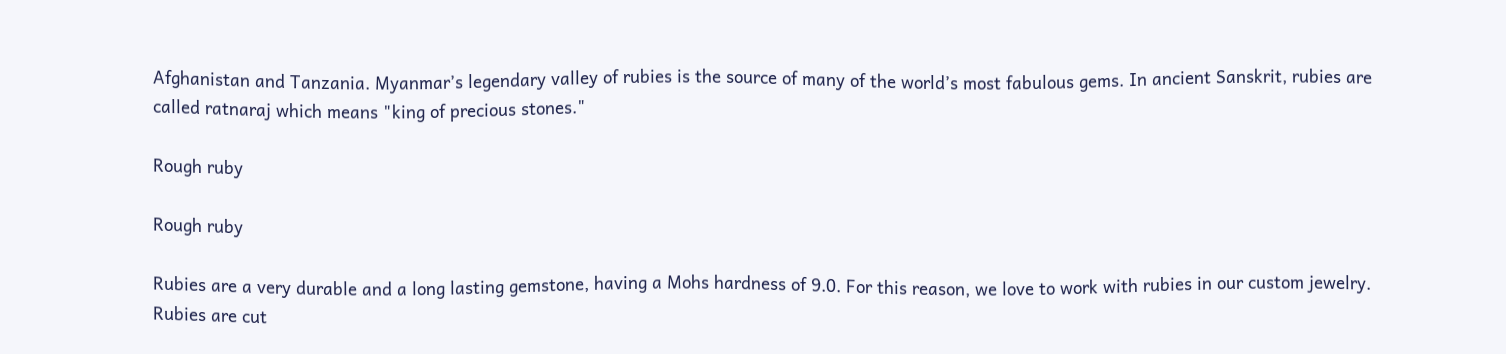Afghanistan and Tanzania. Myanmar’s legendary valley of rubies is the source of many of the world’s most fabulous gems. In ancient Sanskrit, rubies are called ratnaraj which means "king of precious stones."

Rough ruby

Rough ruby

Rubies are a very durable and a long lasting gemstone, having a Mohs hardness of 9.0. For this reason, we love to work with rubies in our custom jewelry. Rubies are cut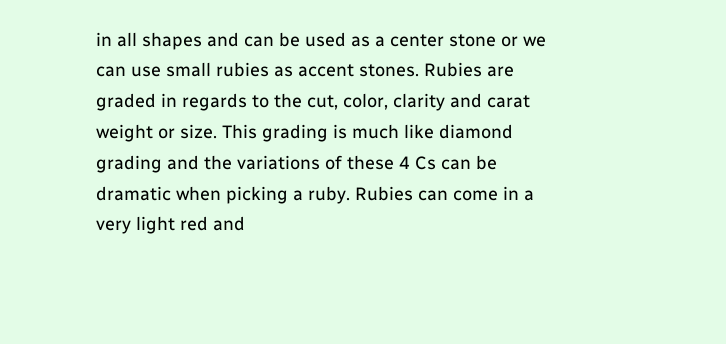in all shapes and can be used as a center stone or we can use small rubies as accent stones. Rubies are graded in regards to the cut, color, clarity and carat weight or size. This grading is much like diamond grading and the variations of these 4 Cs can be dramatic when picking a ruby. Rubies can come in a very light red and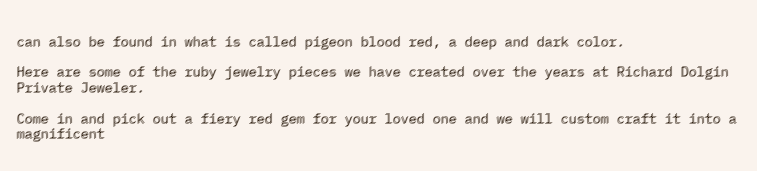can also be found in what is called pigeon blood red, a deep and dark color.

Here are some of the ruby jewelry pieces we have created over the years at Richard Dolgin Private Jeweler.

Come in and pick out a fiery red gem for your loved one and we will custom craft it into a magnificent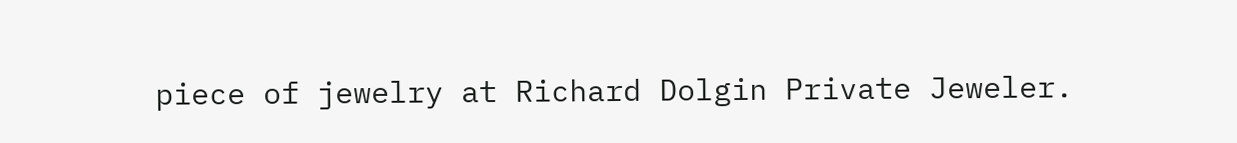piece of jewelry at Richard Dolgin Private Jeweler.